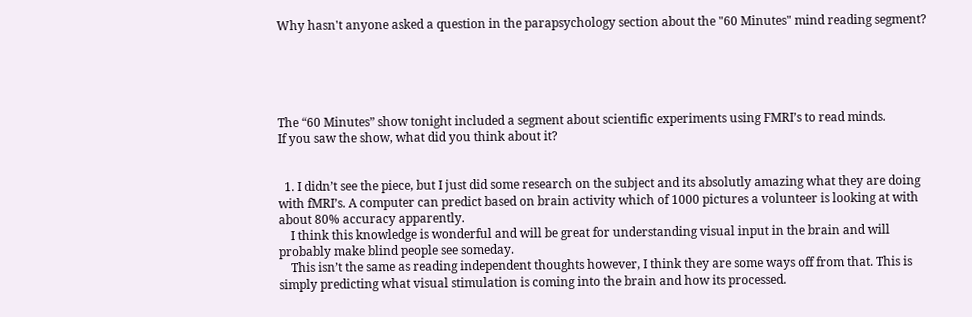Why hasn't anyone asked a question in the parapsychology section about the "60 Minutes" mind reading segment?





The “60 Minutes” show tonight included a segment about scientific experiments using FMRI’s to read minds.
If you saw the show, what did you think about it?


  1. I didn’t see the piece, but I just did some research on the subject and its absolutly amazing what they are doing with fMRI’s. A computer can predict based on brain activity which of 1000 pictures a volunteer is looking at with about 80% accuracy apparently.
    I think this knowledge is wonderful and will be great for understanding visual input in the brain and will probably make blind people see someday.
    This isn’t the same as reading independent thoughts however, I think they are some ways off from that. This is simply predicting what visual stimulation is coming into the brain and how its processed.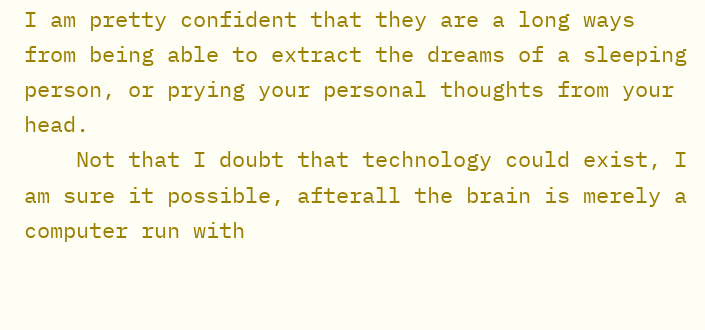I am pretty confident that they are a long ways from being able to extract the dreams of a sleeping person, or prying your personal thoughts from your head.
    Not that I doubt that technology could exist, I am sure it possible, afterall the brain is merely a computer run with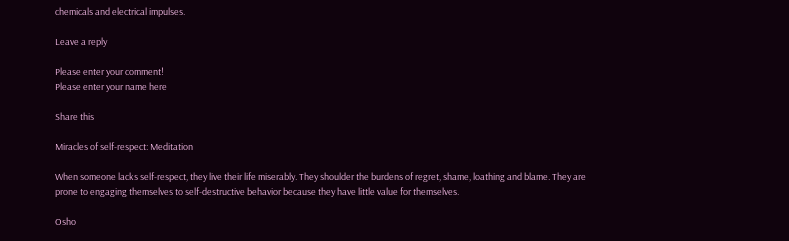chemicals and electrical impulses.

Leave a reply

Please enter your comment!
Please enter your name here

Share this

Miracles of self-respect: Meditation

When someone lacks self-respect, they live their life miserably. They shoulder the burdens of regret, shame, loathing and blame. They are prone to engaging themselves to self-destructive behavior because they have little value for themselves.

Osho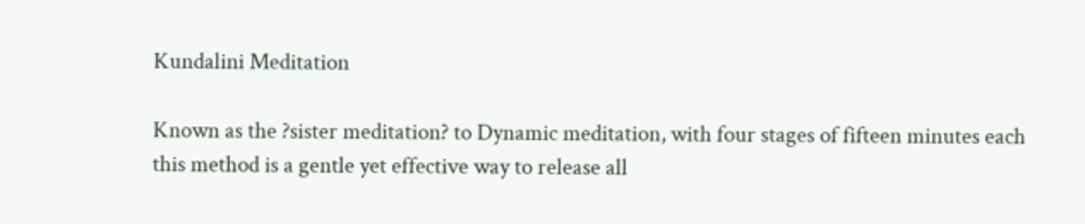Kundalini Meditation

Known as the ?sister meditation? to Dynamic meditation, with four stages of fifteen minutes each this method is a gentle yet effective way to release all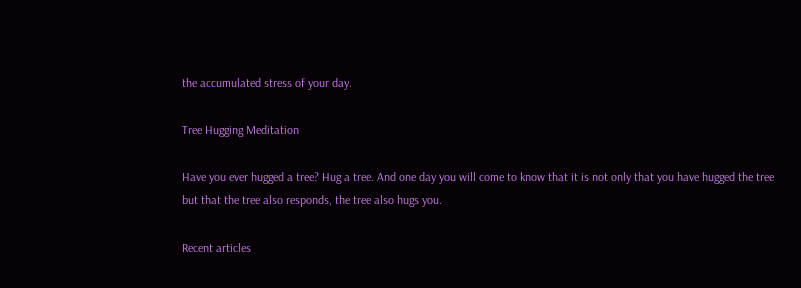the accumulated stress of your day.

Tree Hugging Meditation

Have you ever hugged a tree? Hug a tree. And one day you will come to know that it is not only that you have hugged the tree but that the tree also responds, the tree also hugs you.

Recent articles